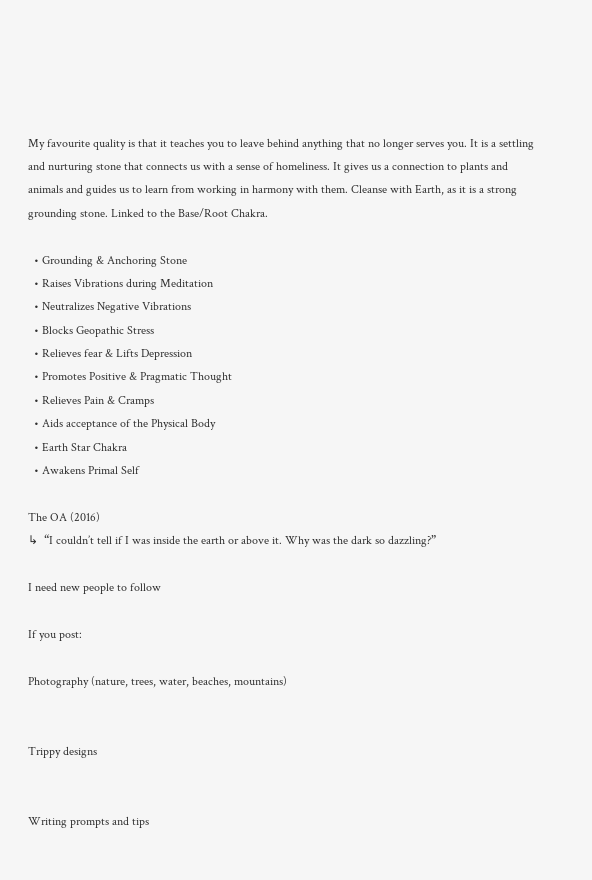My favourite quality is that it teaches you to leave behind anything that no longer serves you. It is a settling and nurturing stone that connects us with a sense of homeliness. It gives us a connection to plants and animals and guides us to learn from working in harmony with them. Cleanse with Earth, as it is a strong grounding stone. Linked to the Base/Root Chakra.

  • Grounding & Anchoring Stone
  • Raises Vibrations during Meditation
  • Neutralizes Negative Vibrations
  • Blocks Geopathic Stress
  • Relieves fear & Lifts Depression
  • Promotes Positive & Pragmatic Thought
  • Relieves Pain & Cramps
  • Aids acceptance of the Physical Body
  • Earth Star Chakra
  • Awakens Primal Self

The OA (2016)
↳  “I couldn’t tell if I was inside the earth or above it. Why was the dark so dazzling?”

I need new people to follow

If you post:

Photography (nature, trees, water, beaches, mountains)


Trippy designs


Writing prompts and tips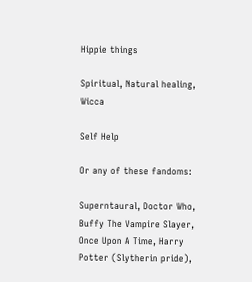Hippie things

Spiritual, Natural healing, Wicca

Self Help

Or any of these fandoms:

Superntaural, Doctor Who, Buffy The Vampire Slayer, Once Upon A Time, Harry Potter (Slytherin pride),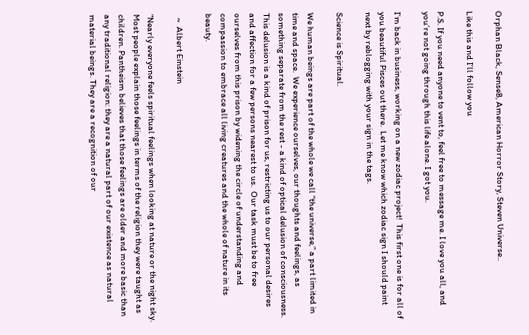Orphan Black, Sense8, American Horror Story, Steven Universe..

Like this and I’ll follow you

P.S. If you need anyone to vent to, feel free to message me. I love you all, and you’re not going through this life alone. I got you.

I’m back in business, working on a new zodiac project!  This first one is for all of you beautiful Pisces out there.  Let me know which zodiac sign I should paint next by reblogging with your sign in the tags.

Science is Spiritual.

We human beings are part of the whole we call “the universe,” a part limited in time and space.  We experience ourselves, our thoughts and feelings, as something separate from the rest - a kind of optical delusion of consciousness. This delusion is a kind of prison for us, restricting us to our personal desires and affection for a few persons nearest to us.  Our task must be to free ourselves from this prison by widening the circle of understanding and compassion to embrace all living creatures and the whole of nature in its beauty.

  ~  Albert Einstein

“Nearly everyone feels spiritual feelings when looking at nature or the night sky. Most people explain those feelings in terms of the religion they were taught as children. Pantheism believes that those feelings are older and more basic than any traditional religion: they are a natural part of our existence as natural material beings. They are a recognition of our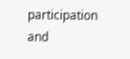participation and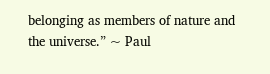belonging as members of nature and the universe.” ~ Paul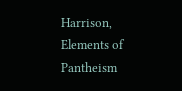Harrison, Elements of Pantheism